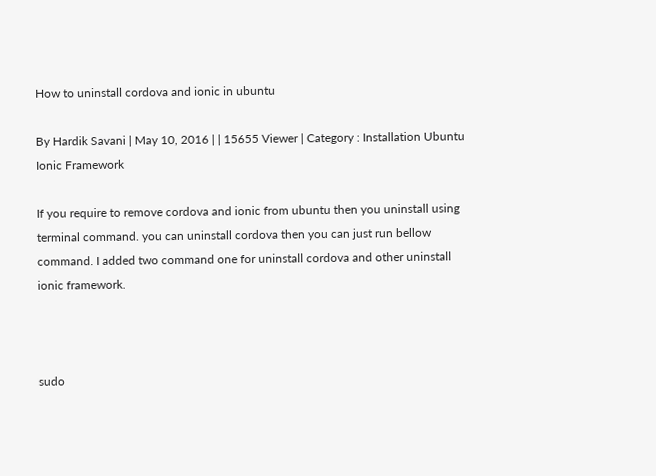How to uninstall cordova and ionic in ubuntu

By Hardik Savani | May 10, 2016 | | 15655 Viewer | Category : Installation Ubuntu Ionic Framework

If you require to remove cordova and ionic from ubuntu then you uninstall using terminal command. you can uninstall cordova then you can just run bellow command. I added two command one for uninstall cordova and other uninstall ionic framework.



sudo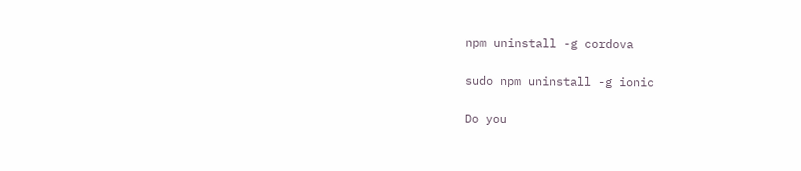npm uninstall -g cordova

sudo npm uninstall -g ionic

Do you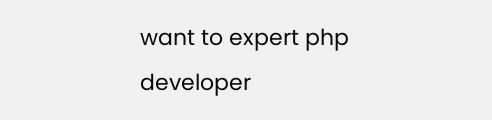want to expert php developer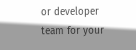or developer team for your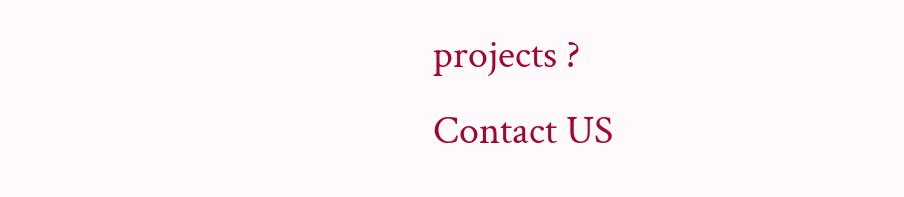projects ?
Contact US